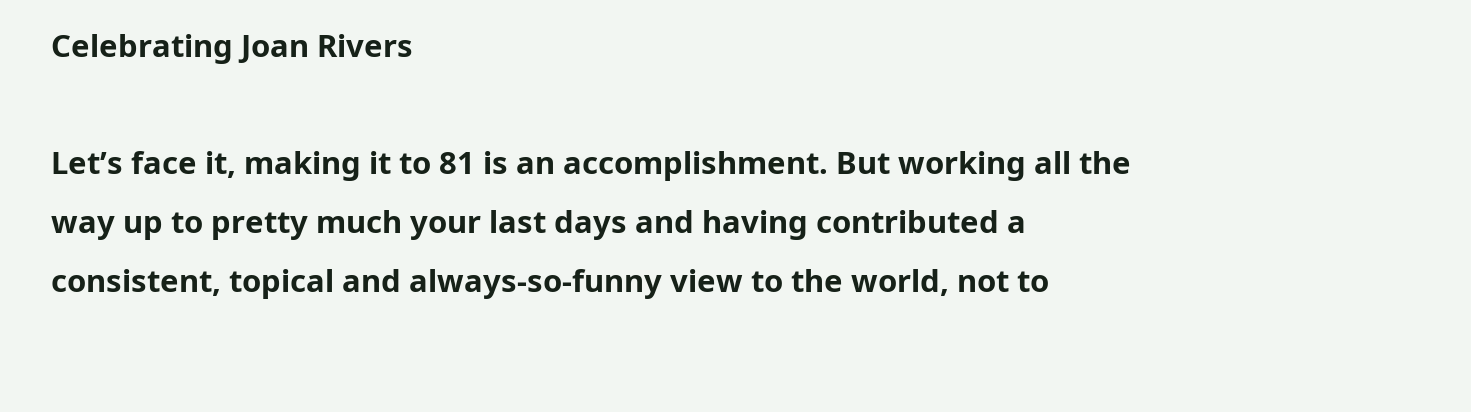Celebrating Joan Rivers

Let’s face it, making it to 81 is an accomplishment. But working all the way up to pretty much your last days and having contributed a consistent, topical and always-so-funny view to the world, not to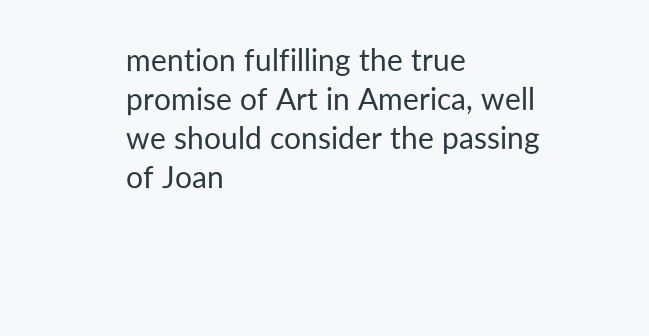mention fulfilling the true promise of Art in America, well we should consider the passing of Joan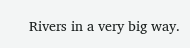Rivers in a very big way.